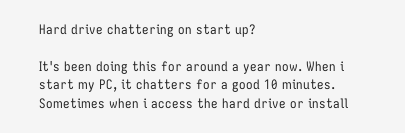Hard drive chattering on start up?

It's been doing this for around a year now. When i start my PC, it chatters for a good 10 minutes. Sometimes when i access the hard drive or install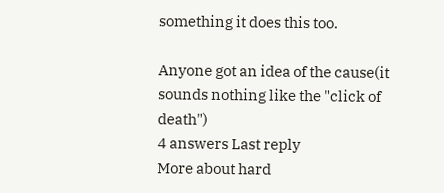something it does this too.

Anyone got an idea of the cause(it sounds nothing like the "click of death")
4 answers Last reply
More about hard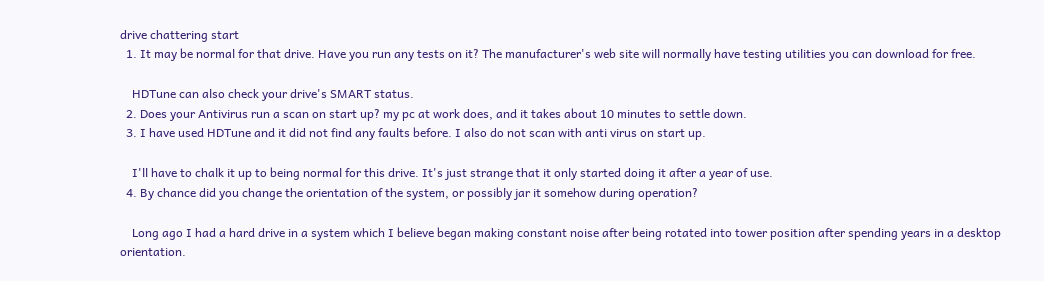drive chattering start
  1. It may be normal for that drive. Have you run any tests on it? The manufacturer's web site will normally have testing utilities you can download for free.

    HDTune can also check your drive's SMART status.
  2. Does your Antivirus run a scan on start up? my pc at work does, and it takes about 10 minutes to settle down.
  3. I have used HDTune and it did not find any faults before. I also do not scan with anti virus on start up.

    I'll have to chalk it up to being normal for this drive. It's just strange that it only started doing it after a year of use.
  4. By chance did you change the orientation of the system, or possibly jar it somehow during operation?

    Long ago I had a hard drive in a system which I believe began making constant noise after being rotated into tower position after spending years in a desktop orientation.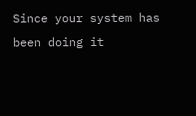Since your system has been doing it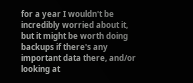for a year I wouldn't be incredibly worried about it, but it might be worth doing backups if there's any important data there, and/or looking at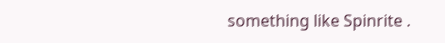something like Spinrite .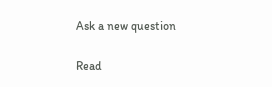Ask a new question

Read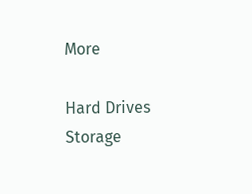More

Hard Drives Storage